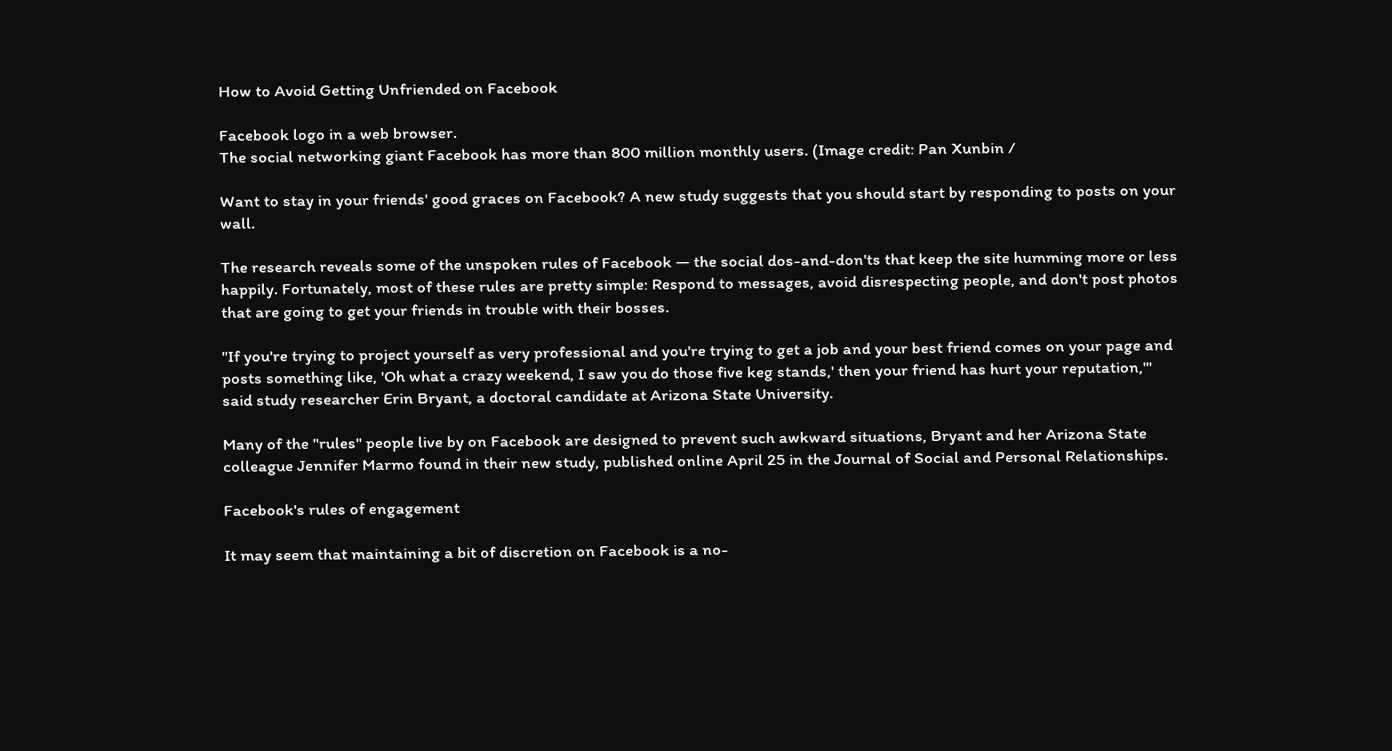How to Avoid Getting Unfriended on Facebook

Facebook logo in a web browser.
The social networking giant Facebook has more than 800 million monthly users. (Image credit: Pan Xunbin /

Want to stay in your friends' good graces on Facebook? A new study suggests that you should start by responding to posts on your wall.

The research reveals some of the unspoken rules of Facebook — the social dos-and-don'ts that keep the site humming more or less happily. Fortunately, most of these rules are pretty simple: Respond to messages, avoid disrespecting people, and don't post photos that are going to get your friends in trouble with their bosses.

"If you're trying to project yourself as very professional and you're trying to get a job and your best friend comes on your page and posts something like, 'Oh what a crazy weekend, I saw you do those five keg stands,' then your friend has hurt your reputation,'" said study researcher Erin Bryant, a doctoral candidate at Arizona State University.

Many of the "rules" people live by on Facebook are designed to prevent such awkward situations, Bryant and her Arizona State colleague Jennifer Marmo found in their new study, published online April 25 in the Journal of Social and Personal Relationships.

Facebook's rules of engagement

It may seem that maintaining a bit of discretion on Facebook is a no-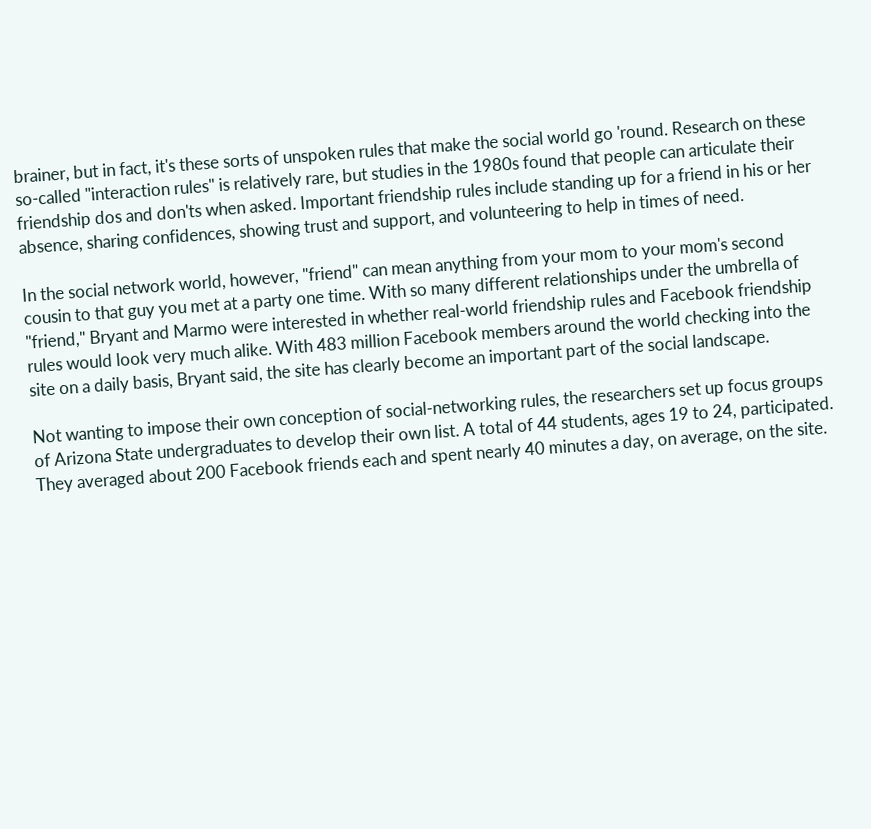brainer, but in fact, it's these sorts of unspoken rules that make the social world go 'round. Research on these so-called "interaction rules" is relatively rare, but studies in the 1980s found that people can articulate their friendship dos and don'ts when asked. Important friendship rules include standing up for a friend in his or her absence, sharing confidences, showing trust and support, and volunteering to help in times of need.

In the social network world, however, "friend" can mean anything from your mom to your mom's second cousin to that guy you met at a party one time. With so many different relationships under the umbrella of "friend," Bryant and Marmo were interested in whether real-world friendship rules and Facebook friendship rules would look very much alike. With 483 million Facebook members around the world checking into the site on a daily basis, Bryant said, the site has clearly become an important part of the social landscape.

Not wanting to impose their own conception of social-networking rules, the researchers set up focus groups of Arizona State undergraduates to develop their own list. A total of 44 students, ages 19 to 24, participated. They averaged about 200 Facebook friends each and spent nearly 40 minutes a day, on average, on the site.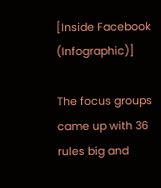[Inside Facebook (Infographic)]

The focus groups came up with 36 rules big and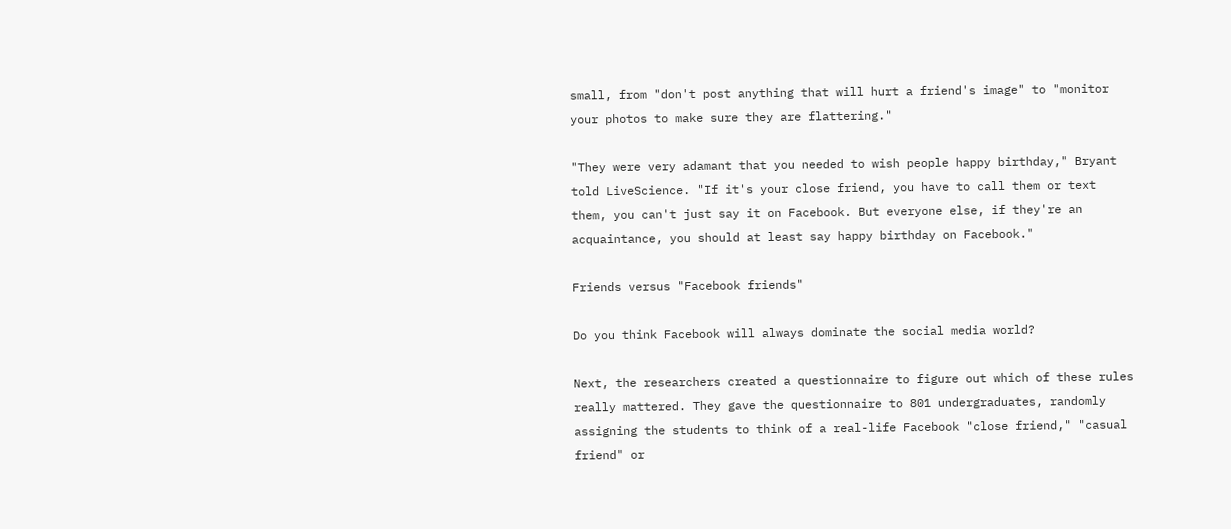small, from "don't post anything that will hurt a friend's image" to "monitor your photos to make sure they are flattering."

"They were very adamant that you needed to wish people happy birthday," Bryant told LiveScience. "If it's your close friend, you have to call them or text them, you can't just say it on Facebook. But everyone else, if they're an acquaintance, you should at least say happy birthday on Facebook."

Friends versus "Facebook friends"

Do you think Facebook will always dominate the social media world?

Next, the researchers created a questionnaire to figure out which of these rules really mattered. They gave the questionnaire to 801 undergraduates, randomly assigning the students to think of a real-life Facebook "close friend," "casual friend" or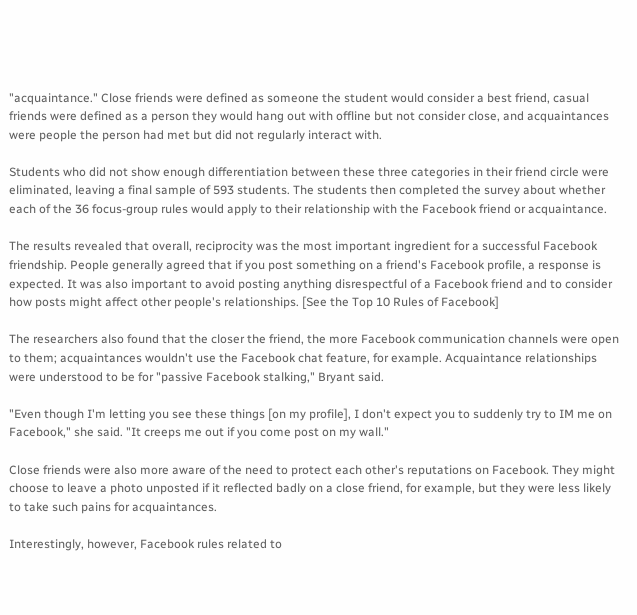"acquaintance." Close friends were defined as someone the student would consider a best friend, casual friends were defined as a person they would hang out with offline but not consider close, and acquaintances were people the person had met but did not regularly interact with.

Students who did not show enough differentiation between these three categories in their friend circle were eliminated, leaving a final sample of 593 students. The students then completed the survey about whether each of the 36 focus-group rules would apply to their relationship with the Facebook friend or acquaintance.

The results revealed that overall, reciprocity was the most important ingredient for a successful Facebook friendship. People generally agreed that if you post something on a friend's Facebook profile, a response is expected. It was also important to avoid posting anything disrespectful of a Facebook friend and to consider how posts might affect other people's relationships. [See the Top 10 Rules of Facebook]

The researchers also found that the closer the friend, the more Facebook communication channels were open to them; acquaintances wouldn't use the Facebook chat feature, for example. Acquaintance relationships were understood to be for "passive Facebook stalking," Bryant said.

"Even though I'm letting you see these things [on my profile], I don't expect you to suddenly try to IM me on Facebook," she said. "It creeps me out if you come post on my wall."

Close friends were also more aware of the need to protect each other's reputations on Facebook. They might choose to leave a photo unposted if it reflected badly on a close friend, for example, but they were less likely to take such pains for acquaintances.

Interestingly, however, Facebook rules related to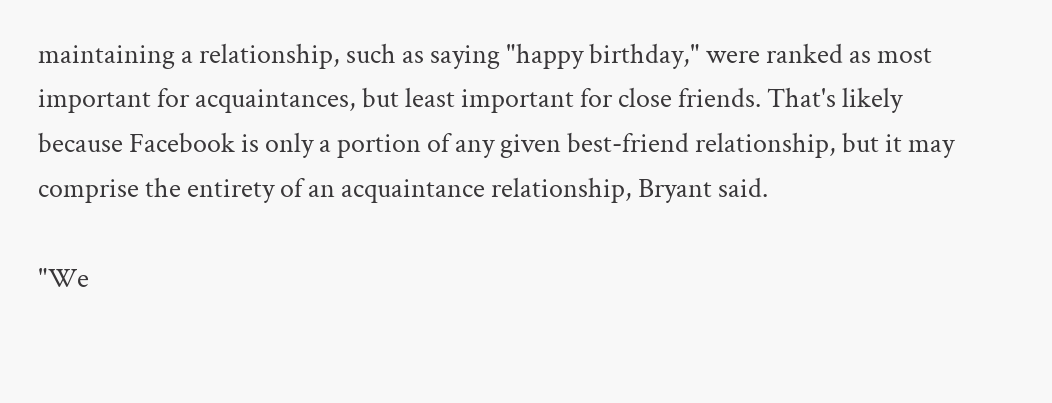maintaining a relationship, such as saying "happy birthday," were ranked as most important for acquaintances, but least important for close friends. That's likely because Facebook is only a portion of any given best-friend relationship, but it may comprise the entirety of an acquaintance relationship, Bryant said.

"We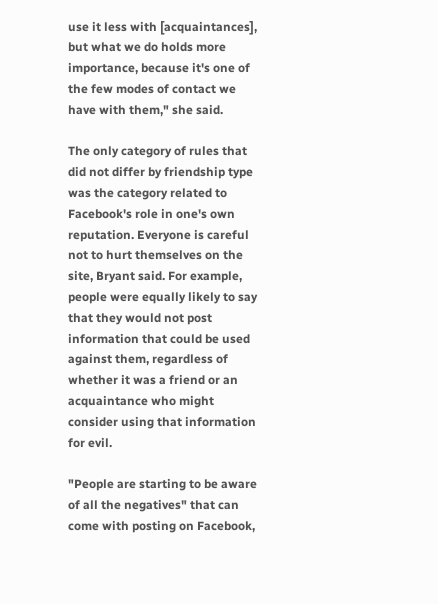use it less with [acquaintances], but what we do holds more importance, because it's one of the few modes of contact we have with them," she said.

The only category of rules that did not differ by friendship type was the category related to Facebook's role in one's own reputation. Everyone is careful not to hurt themselves on the site, Bryant said. For example, people were equally likely to say that they would not post information that could be used against them, regardless of whether it was a friend or an acquaintance who might consider using that information for evil.

"People are starting to be aware of all the negatives" that can come with posting on Facebook,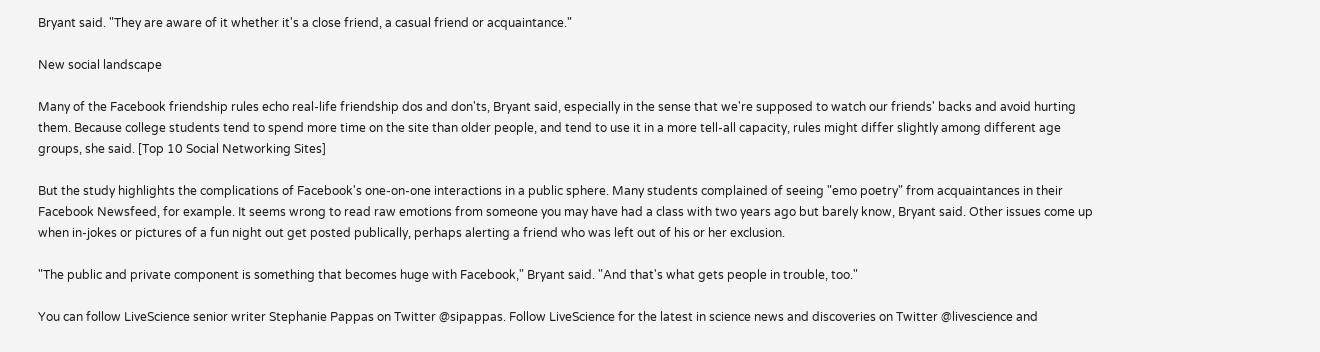Bryant said. "They are aware of it whether it's a close friend, a casual friend or acquaintance."

New social landscape

Many of the Facebook friendship rules echo real-life friendship dos and don'ts, Bryant said, especially in the sense that we're supposed to watch our friends' backs and avoid hurting them. Because college students tend to spend more time on the site than older people, and tend to use it in a more tell-all capacity, rules might differ slightly among different age groups, she said. [Top 10 Social Networking Sites]

But the study highlights the complications of Facebook's one-on-one interactions in a public sphere. Many students complained of seeing "emo poetry" from acquaintances in their Facebook Newsfeed, for example. It seems wrong to read raw emotions from someone you may have had a class with two years ago but barely know, Bryant said. Other issues come up when in-jokes or pictures of a fun night out get posted publically, perhaps alerting a friend who was left out of his or her exclusion.

"The public and private component is something that becomes huge with Facebook," Bryant said. "And that's what gets people in trouble, too."

You can follow LiveScience senior writer Stephanie Pappas on Twitter @sipappas. Follow LiveScience for the latest in science news and discoveries on Twitter @livescience and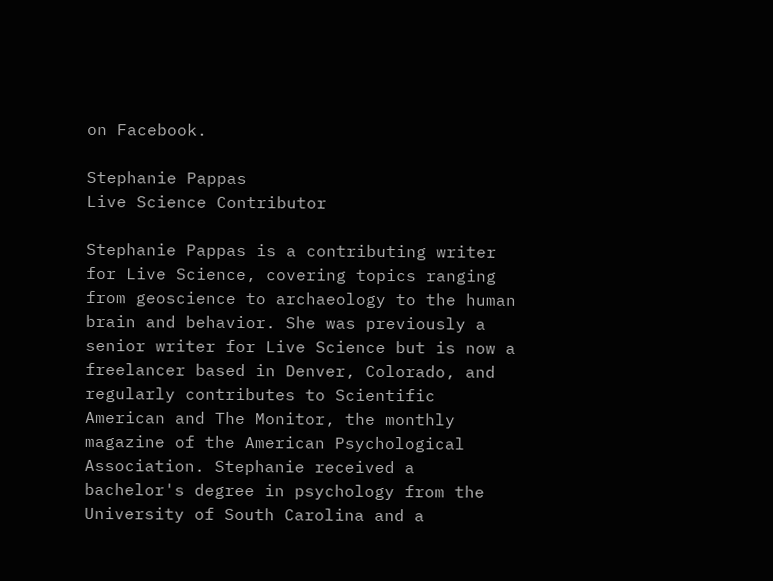on Facebook.

Stephanie Pappas
Live Science Contributor

Stephanie Pappas is a contributing writer for Live Science, covering topics ranging from geoscience to archaeology to the human brain and behavior. She was previously a senior writer for Live Science but is now a freelancer based in Denver, Colorado, and regularly contributes to Scientific American and The Monitor, the monthly magazine of the American Psychological Association. Stephanie received a bachelor's degree in psychology from the University of South Carolina and a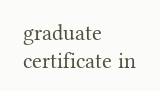graduate certificate in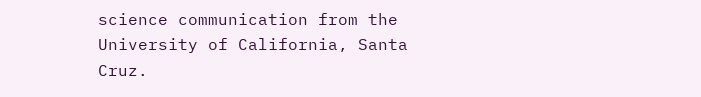science communication from the University of California, Santa Cruz.